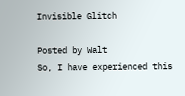Invisible Glitch

Posted by Walt
So, I have experienced this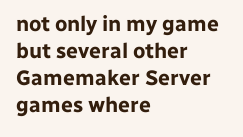not only in my game but several other Gamemaker Server games where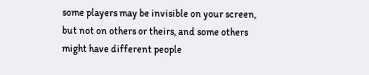some players may be invisible on your screen, but not on others or theirs, and some others might have different people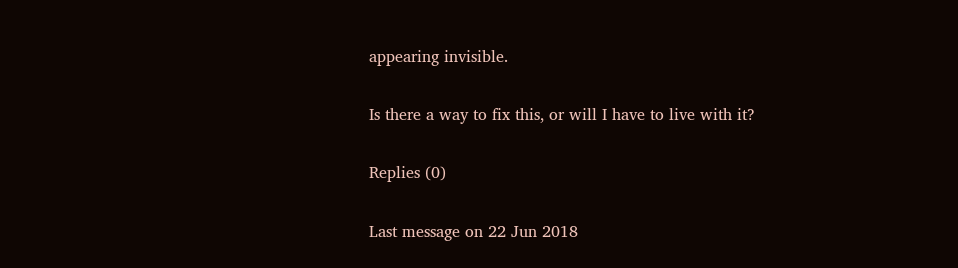appearing invisible.

Is there a way to fix this, or will I have to live with it?

Replies (0)

Last message on 22 Jun 2018